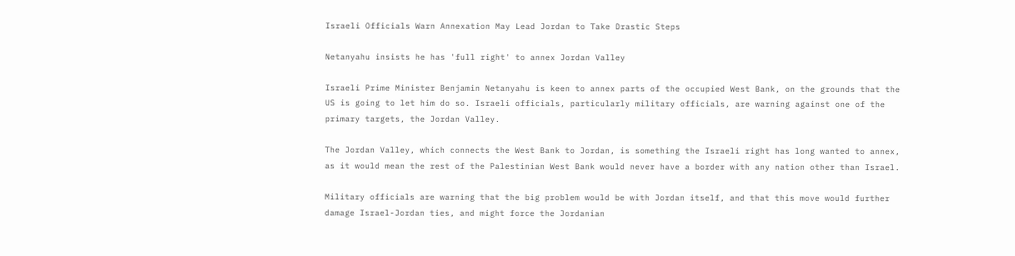Israeli Officials Warn Annexation May Lead Jordan to Take Drastic Steps

Netanyahu insists he has 'full right' to annex Jordan Valley

Israeli Prime Minister Benjamin Netanyahu is keen to annex parts of the occupied West Bank, on the grounds that the US is going to let him do so. Israeli officials, particularly military officials, are warning against one of the primary targets, the Jordan Valley.

The Jordan Valley, which connects the West Bank to Jordan, is something the Israeli right has long wanted to annex, as it would mean the rest of the Palestinian West Bank would never have a border with any nation other than Israel.

Military officials are warning that the big problem would be with Jordan itself, and that this move would further damage Israel-Jordan ties, and might force the Jordanian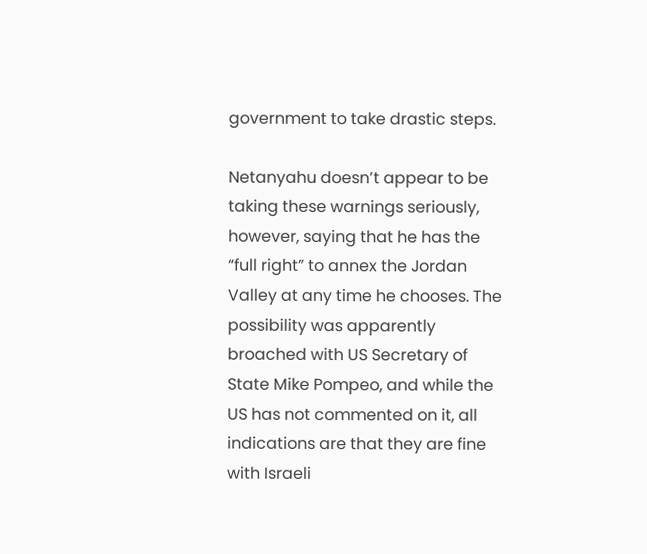government to take drastic steps.

Netanyahu doesn’t appear to be taking these warnings seriously, however, saying that he has the “full right” to annex the Jordan Valley at any time he chooses. The possibility was apparently broached with US Secretary of State Mike Pompeo, and while the US has not commented on it, all indications are that they are fine with Israeli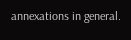annexations in general.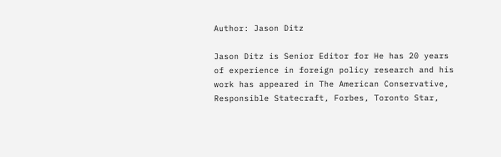Author: Jason Ditz

Jason Ditz is Senior Editor for He has 20 years of experience in foreign policy research and his work has appeared in The American Conservative, Responsible Statecraft, Forbes, Toronto Star,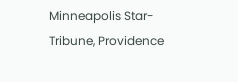Minneapolis Star-Tribune, Providence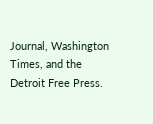Journal, Washington Times, and the Detroit Free Press.